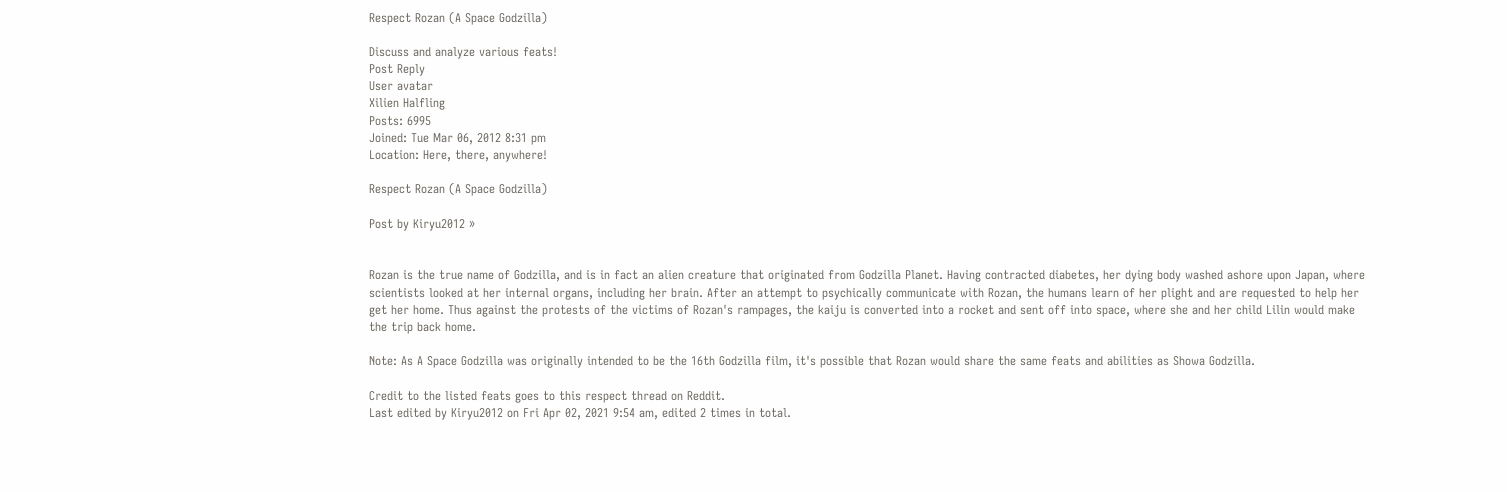Respect Rozan (A Space Godzilla)

Discuss and analyze various feats!
Post Reply
User avatar
Xilien Halfling
Posts: 6995
Joined: Tue Mar 06, 2012 8:31 pm
Location: Here, there, anywhere!

Respect Rozan (A Space Godzilla)

Post by Kiryu2012 »


Rozan is the true name of Godzilla, and is in fact an alien creature that originated from Godzilla Planet. Having contracted diabetes, her dying body washed ashore upon Japan, where scientists looked at her internal organs, including her brain. After an attempt to psychically communicate with Rozan, the humans learn of her plight and are requested to help her get her home. Thus against the protests of the victims of Rozan's rampages, the kaiju is converted into a rocket and sent off into space, where she and her child Lilin would make the trip back home.

Note: As A Space Godzilla was originally intended to be the 16th Godzilla film, it's possible that Rozan would share the same feats and abilities as Showa Godzilla.

Credit to the listed feats goes to this respect thread on Reddit.
Last edited by Kiryu2012 on Fri Apr 02, 2021 9:54 am, edited 2 times in total.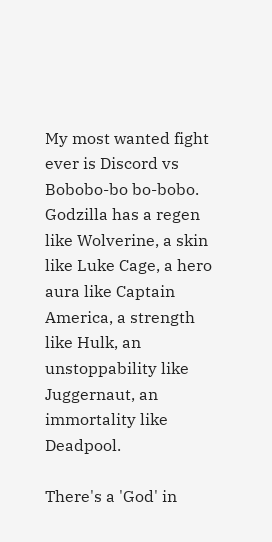My most wanted fight ever is Discord vs Bobobo-bo bo-bobo.
Godzilla has a regen like Wolverine, a skin like Luke Cage, a hero aura like Captain America, a strength like Hulk, an unstoppability like Juggernaut, an immortality like Deadpool.

There's a 'God' in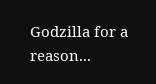Godzilla for a reason...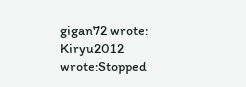gigan72 wrote:
Kiryu2012 wrote:Stopped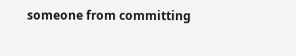someone from committing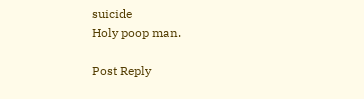suicide
Holy poop man.

Post Reply